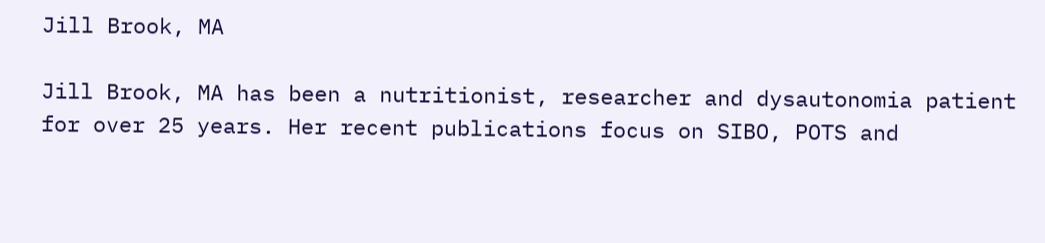Jill Brook, MA

Jill Brook, MA has been a nutritionist, researcher and dysautonomia patient for over 25 years. Her recent publications focus on SIBO, POTS and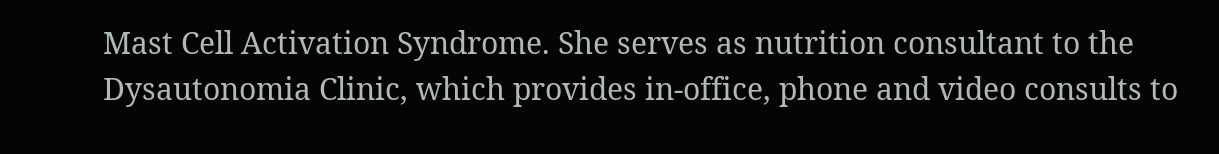Mast Cell Activation Syndrome. She serves as nutrition consultant to the Dysautonomia Clinic, which provides in-office, phone and video consults to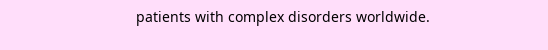patients with complex disorders worldwide.